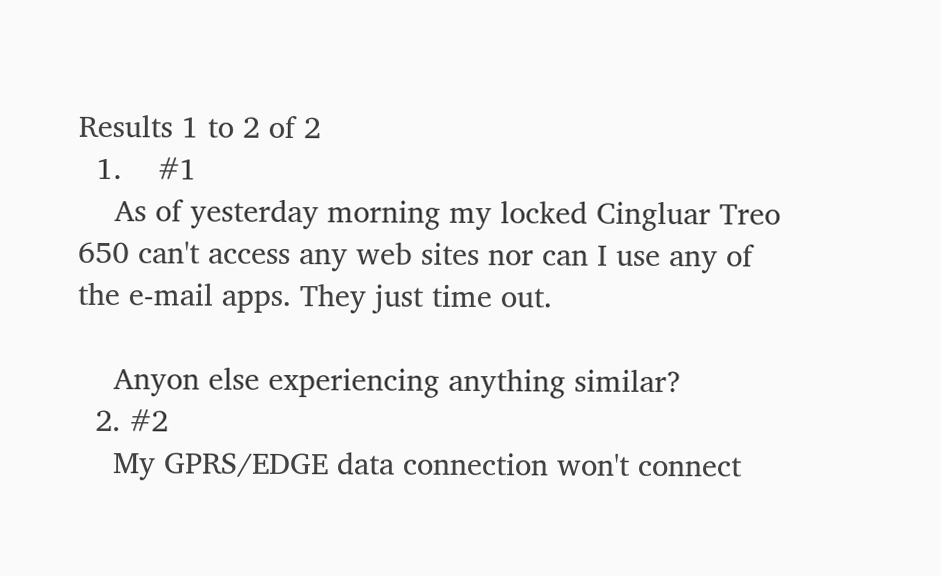Results 1 to 2 of 2
  1.    #1
    As of yesterday morning my locked Cingluar Treo 650 can't access any web sites nor can I use any of the e-mail apps. They just time out.

    Anyon else experiencing anything similar?
  2. #2
    My GPRS/EDGE data connection won't connect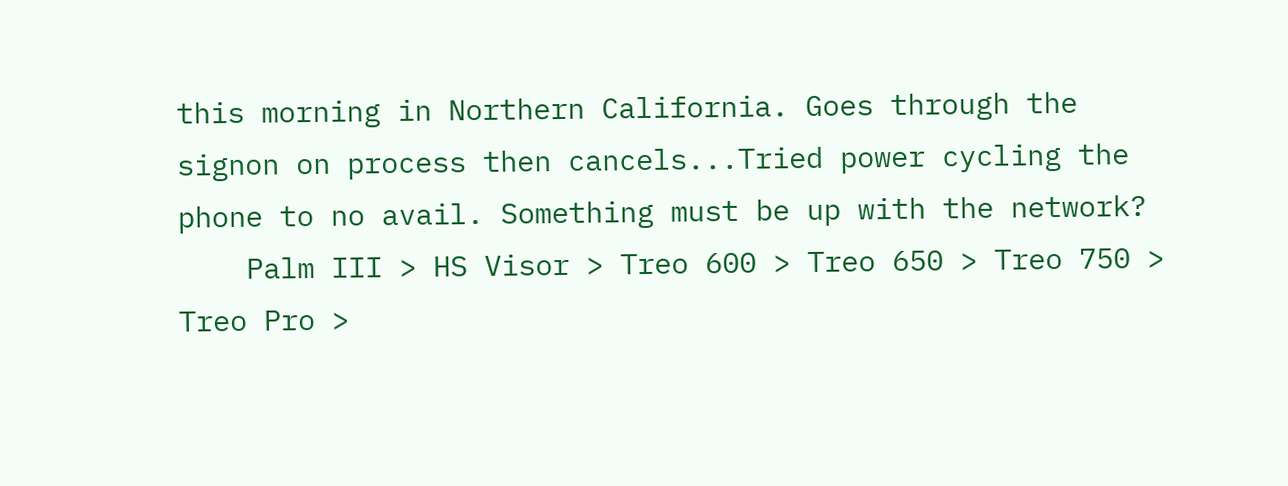this morning in Northern California. Goes through the signon on process then cancels...Tried power cycling the phone to no avail. Something must be up with the network?
    Palm III > HS Visor > Treo 600 > Treo 650 > Treo 750 > Treo Pro >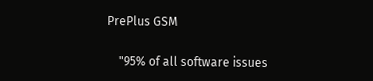PrePlus GSM

    "95% of all software issues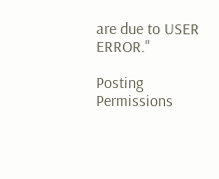are due to USER ERROR."

Posting Permissions